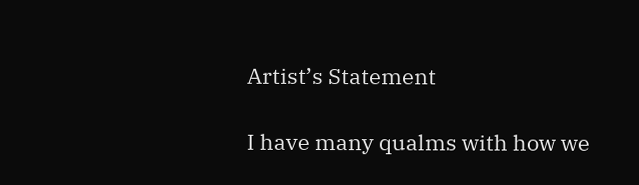Artist’s Statement

I have many qualms with how we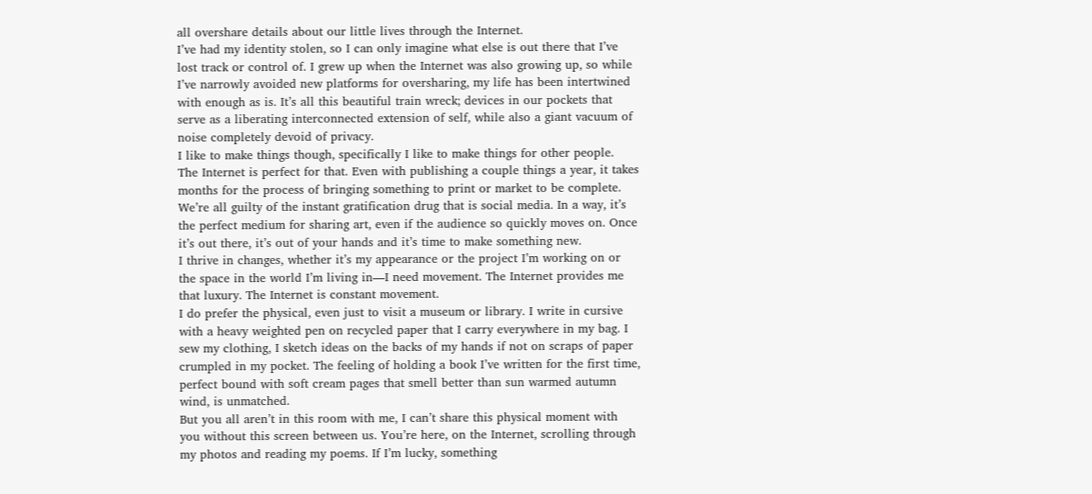all overshare details about our little lives through the Internet.
I’ve had my identity stolen, so I can only imagine what else is out there that I’ve lost track or control of. I grew up when the Internet was also growing up, so while I’ve narrowly avoided new platforms for oversharing, my life has been intertwined with enough as is. It’s all this beautiful train wreck; devices in our pockets that serve as a liberating interconnected extension of self, while also a giant vacuum of noise completely devoid of privacy.
I like to make things though, specifically I like to make things for other people.
The Internet is perfect for that. Even with publishing a couple things a year, it takes months for the process of bringing something to print or market to be complete. We’re all guilty of the instant gratification drug that is social media. In a way, it’s the perfect medium for sharing art, even if the audience so quickly moves on. Once it’s out there, it’s out of your hands and it’s time to make something new.
I thrive in changes, whether it’s my appearance or the project I’m working on or the space in the world I’m living in—I need movement. The Internet provides me that luxury. The Internet is constant movement.
I do prefer the physical, even just to visit a museum or library. I write in cursive with a heavy weighted pen on recycled paper that I carry everywhere in my bag. I sew my clothing, I sketch ideas on the backs of my hands if not on scraps of paper crumpled in my pocket. The feeling of holding a book I’ve written for the first time, perfect bound with soft cream pages that smell better than sun warmed autumn wind, is unmatched.
But you all aren’t in this room with me, I can’t share this physical moment with you without this screen between us. You’re here, on the Internet, scrolling through my photos and reading my poems. If I’m lucky, something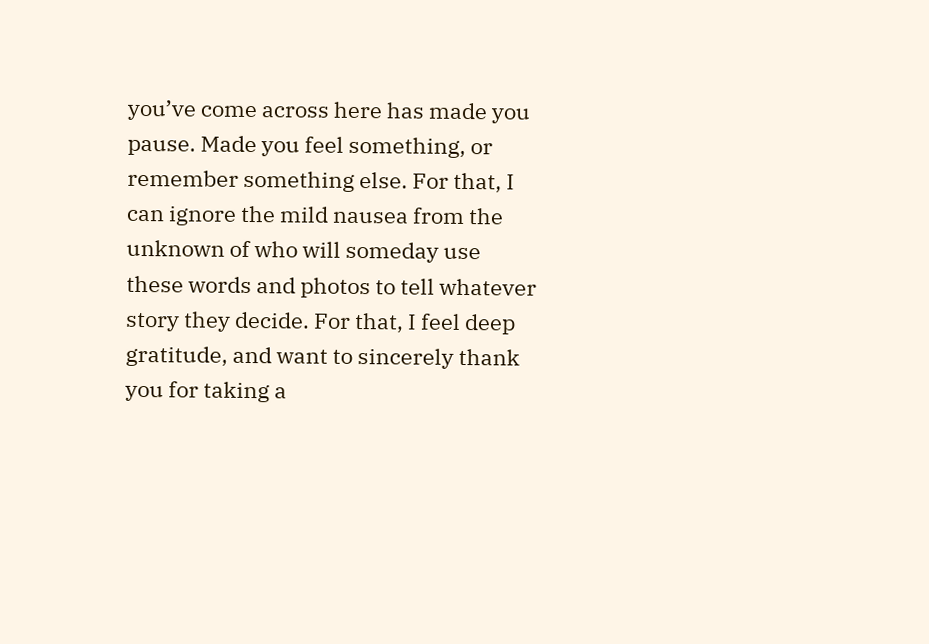you’ve come across here has made you pause. Made you feel something, or remember something else. For that, I can ignore the mild nausea from the unknown of who will someday use these words and photos to tell whatever story they decide. For that, I feel deep gratitude, and want to sincerely thank you for taking a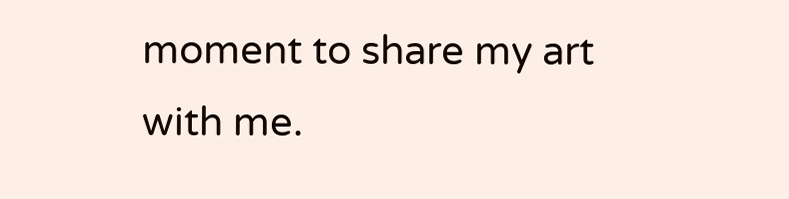moment to share my art with me.